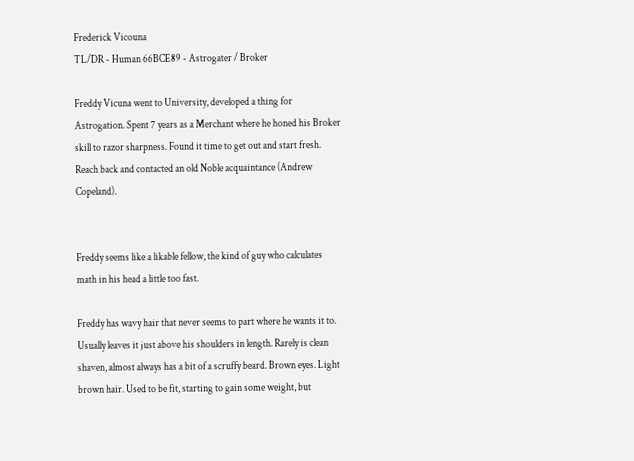Frederick Vicouna
TL/DR - Human 66BCE89 - Astrogater / Broker

Freddy Vicuna went to University, developed a thing for Astrogation. Spent 7 years as a Merchant where he honed his Broker skill to razor sharpness. Found it time to get out and start fresh. Reach back and contacted an old Noble acquaintance (Andrew Copeland).


Freddy seems like a likable fellow, the kind of guy who calculates math in his head a little too fast.

Freddy has wavy hair that never seems to part where he wants it to. Usually leaves it just above his shoulders in length. Rarely is clean shaven, almost always has a bit of a scruffy beard. Brown eyes. Light brown hair. Used to be fit, starting to gain some weight, but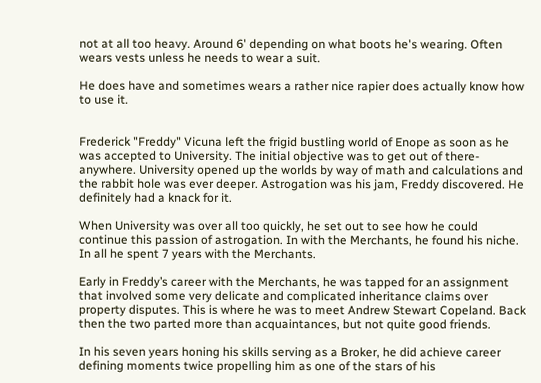not at all too heavy. Around 6' depending on what boots he's wearing. Often wears vests unless he needs to wear a suit.

He does have and sometimes wears a rather nice rapier does actually know how to use it.


Frederick "Freddy" Vicuna left the frigid bustling world of Enope as soon as he was accepted to University. The initial objective was to get out of there- anywhere. University opened up the worlds by way of math and calculations and the rabbit hole was ever deeper. Astrogation was his jam, Freddy discovered. He definitely had a knack for it.

When University was over all too quickly, he set out to see how he could continue this passion of astrogation. In with the Merchants, he found his niche. In all he spent 7 years with the Merchants.

Early in Freddy’s career with the Merchants, he was tapped for an assignment that involved some very delicate and complicated inheritance claims over property disputes. This is where he was to meet Andrew Stewart Copeland. Back then the two parted more than acquaintances, but not quite good friends.

In his seven years honing his skills serving as a Broker, he did achieve career defining moments twice propelling him as one of the stars of his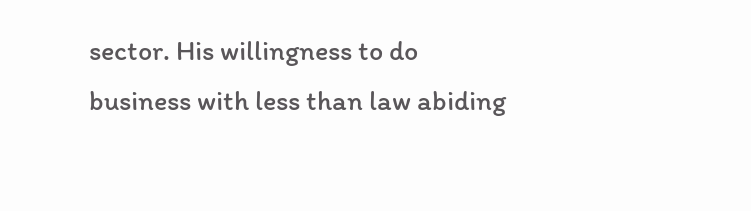sector. His willingness to do business with less than law abiding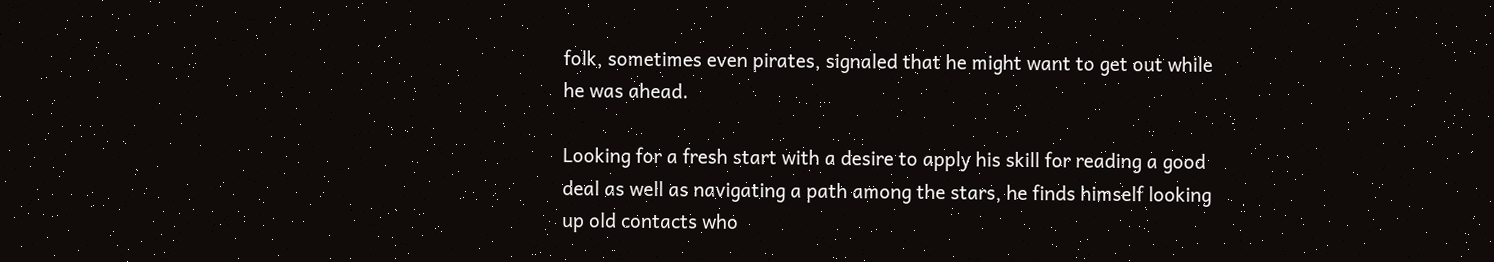folk, sometimes even pirates, signaled that he might want to get out while he was ahead.

Looking for a fresh start with a desire to apply his skill for reading a good deal as well as navigating a path among the stars, he finds himself looking up old contacts who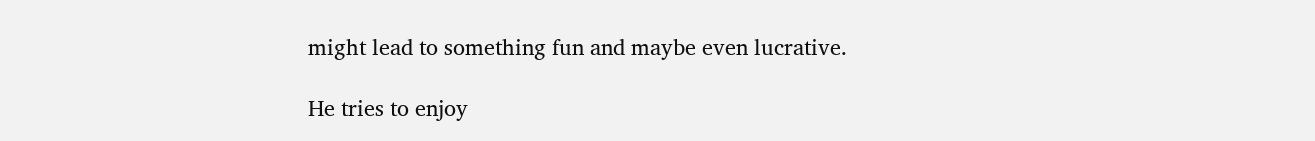might lead to something fun and maybe even lucrative.

He tries to enjoy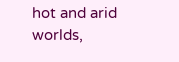hot and arid worlds,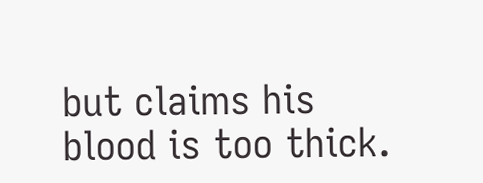but claims his blood is too thick.